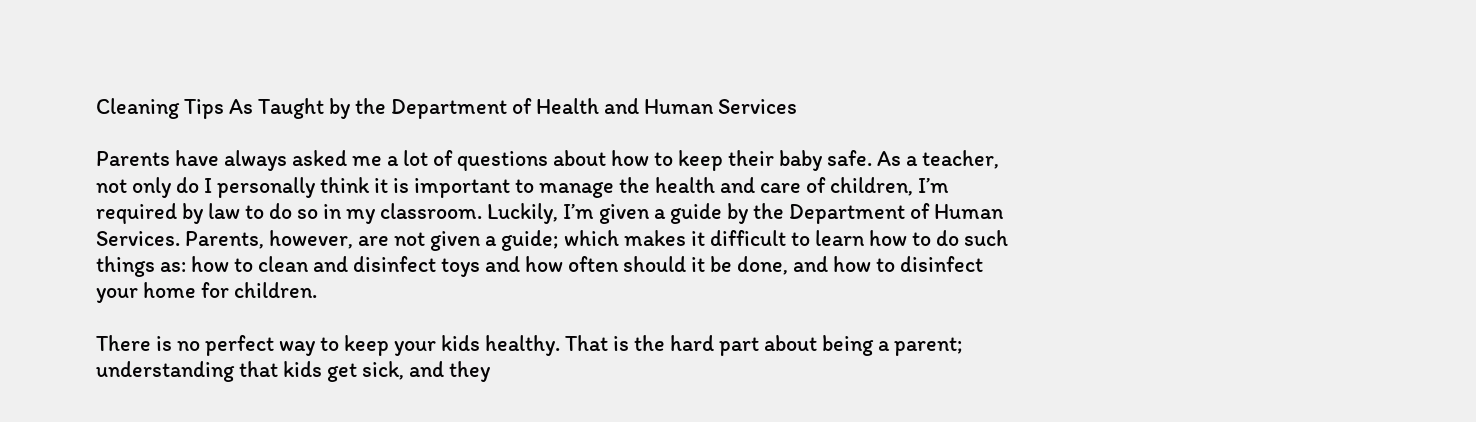Cleaning Tips As Taught by the Department of Health and Human Services

Parents have always asked me a lot of questions about how to keep their baby safe. As a teacher, not only do I personally think it is important to manage the health and care of children, I’m required by law to do so in my classroom. Luckily, I’m given a guide by the Department of Human Services. Parents, however, are not given a guide; which makes it difficult to learn how to do such things as: how to clean and disinfect toys and how often should it be done, and how to disinfect your home for children.

There is no perfect way to keep your kids healthy. That is the hard part about being a parent; understanding that kids get sick, and they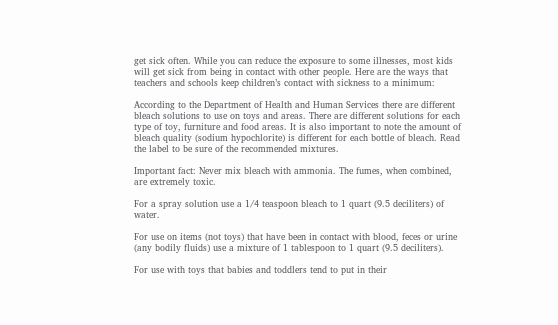get sick often. While you can reduce the exposure to some illnesses, most kids will get sick from being in contact with other people. Here are the ways that teachers and schools keep children’s contact with sickness to a minimum:

According to the Department of Health and Human Services there are different bleach solutions to use on toys and areas. There are different solutions for each type of toy, furniture and food areas. It is also important to note the amount of bleach quality (sodium hypochlorite) is different for each bottle of bleach. Read the label to be sure of the recommended mixtures.

Important fact: Never mix bleach with ammonia. The fumes, when combined, are extremely toxic.

For a spray solution use a 1/4 teaspoon bleach to 1 quart (9.5 deciliters) of water.

For use on items (not toys) that have been in contact with blood, feces or urine (any bodily fluids) use a mixture of 1 tablespoon to 1 quart (9.5 deciliters).

For use with toys that babies and toddlers tend to put in their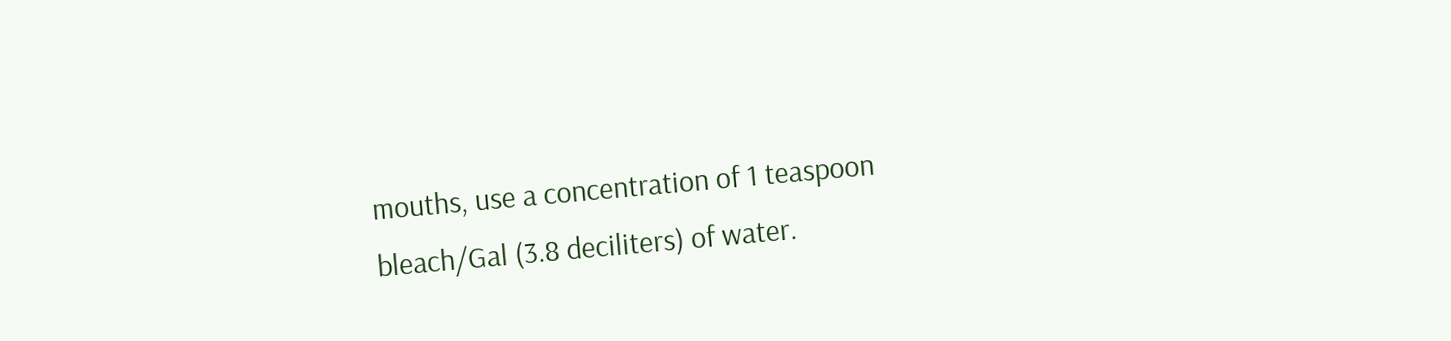mouths, use a concentration of 1 teaspoon bleach/Gal (3.8 deciliters) of water.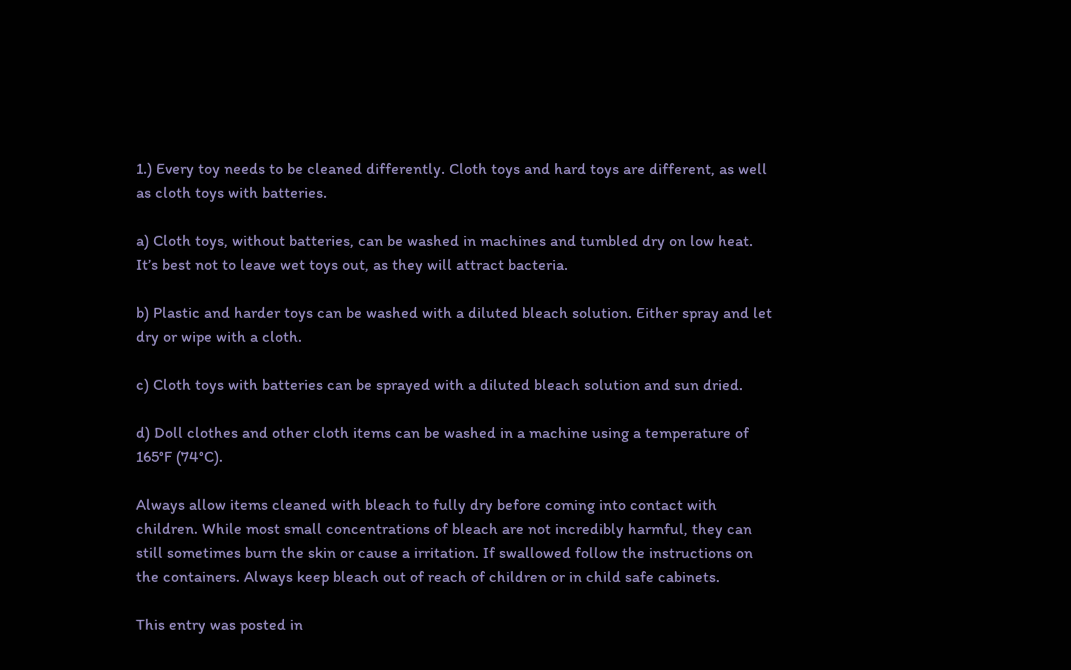1.) Every toy needs to be cleaned differently. Cloth toys and hard toys are different, as well as cloth toys with batteries.

a) Cloth toys, without batteries, can be washed in machines and tumbled dry on low heat. It’s best not to leave wet toys out, as they will attract bacteria.

b) Plastic and harder toys can be washed with a diluted bleach solution. Either spray and let dry or wipe with a cloth.

c) Cloth toys with batteries can be sprayed with a diluted bleach solution and sun dried.

d) Doll clothes and other cloth items can be washed in a machine using a temperature of 165°F (74°C).

Always allow items cleaned with bleach to fully dry before coming into contact with children. While most small concentrations of bleach are not incredibly harmful, they can still sometimes burn the skin or cause a irritation. If swallowed follow the instructions on the containers. Always keep bleach out of reach of children or in child safe cabinets.

This entry was posted in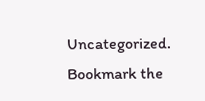Uncategorized. Bookmark the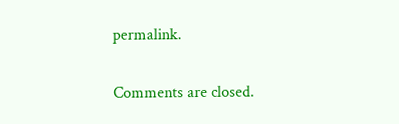permalink.

Comments are closed.